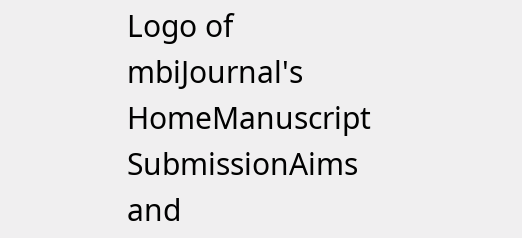Logo of mbiJournal's HomeManuscript SubmissionAims and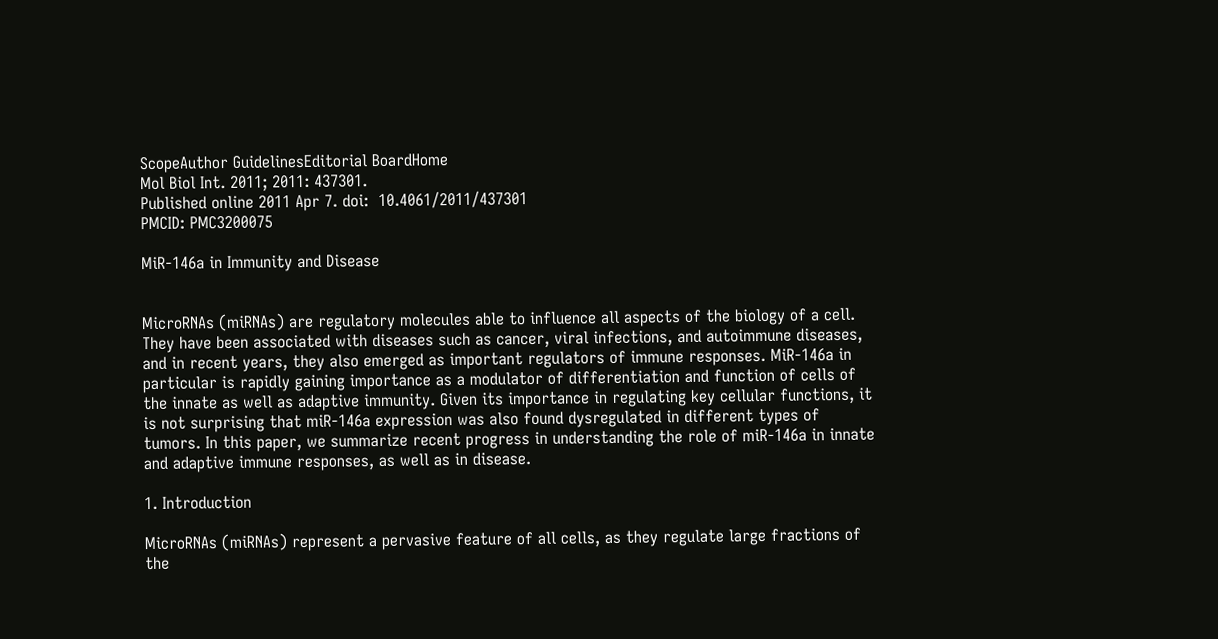ScopeAuthor GuidelinesEditorial BoardHome
Mol Biol Int. 2011; 2011: 437301.
Published online 2011 Apr 7. doi:  10.4061/2011/437301
PMCID: PMC3200075

MiR-146a in Immunity and Disease


MicroRNAs (miRNAs) are regulatory molecules able to influence all aspects of the biology of a cell. They have been associated with diseases such as cancer, viral infections, and autoimmune diseases, and in recent years, they also emerged as important regulators of immune responses. MiR-146a in particular is rapidly gaining importance as a modulator of differentiation and function of cells of the innate as well as adaptive immunity. Given its importance in regulating key cellular functions, it is not surprising that miR-146a expression was also found dysregulated in different types of tumors. In this paper, we summarize recent progress in understanding the role of miR-146a in innate and adaptive immune responses, as well as in disease.

1. Introduction

MicroRNAs (miRNAs) represent a pervasive feature of all cells, as they regulate large fractions of the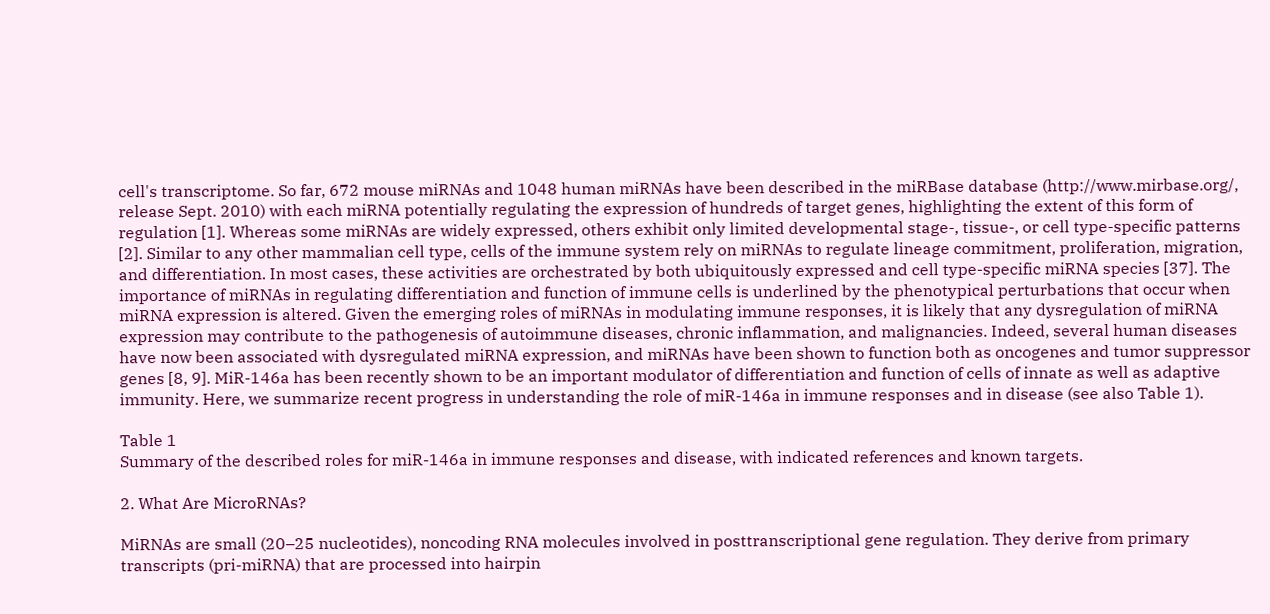cell's transcriptome. So far, 672 mouse miRNAs and 1048 human miRNAs have been described in the miRBase database (http://www.mirbase.org/, release Sept. 2010) with each miRNA potentially regulating the expression of hundreds of target genes, highlighting the extent of this form of regulation [1]. Whereas some miRNAs are widely expressed, others exhibit only limited developmental stage-, tissue-, or cell type-specific patterns [2]. Similar to any other mammalian cell type, cells of the immune system rely on miRNAs to regulate lineage commitment, proliferation, migration, and differentiation. In most cases, these activities are orchestrated by both ubiquitously expressed and cell type-specific miRNA species [37]. The importance of miRNAs in regulating differentiation and function of immune cells is underlined by the phenotypical perturbations that occur when miRNA expression is altered. Given the emerging roles of miRNAs in modulating immune responses, it is likely that any dysregulation of miRNA expression may contribute to the pathogenesis of autoimmune diseases, chronic inflammation, and malignancies. Indeed, several human diseases have now been associated with dysregulated miRNA expression, and miRNAs have been shown to function both as oncogenes and tumor suppressor genes [8, 9]. MiR-146a has been recently shown to be an important modulator of differentiation and function of cells of innate as well as adaptive immunity. Here, we summarize recent progress in understanding the role of miR-146a in immune responses and in disease (see also Table 1).

Table 1
Summary of the described roles for miR-146a in immune responses and disease, with indicated references and known targets.

2. What Are MicroRNAs?

MiRNAs are small (20–25 nucleotides), noncoding RNA molecules involved in posttranscriptional gene regulation. They derive from primary transcripts (pri-miRNA) that are processed into hairpin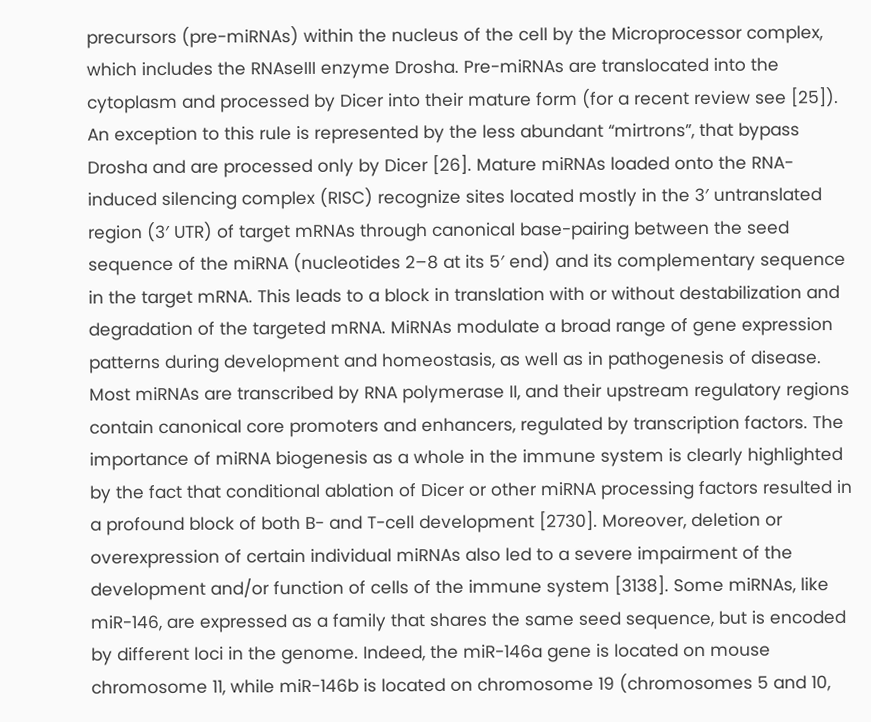precursors (pre-miRNAs) within the nucleus of the cell by the Microprocessor complex, which includes the RNAseIII enzyme Drosha. Pre-miRNAs are translocated into the cytoplasm and processed by Dicer into their mature form (for a recent review see [25]). An exception to this rule is represented by the less abundant “mirtrons”, that bypass Drosha and are processed only by Dicer [26]. Mature miRNAs loaded onto the RNA-induced silencing complex (RISC) recognize sites located mostly in the 3′ untranslated region (3′ UTR) of target mRNAs through canonical base-pairing between the seed sequence of the miRNA (nucleotides 2–8 at its 5′ end) and its complementary sequence in the target mRNA. This leads to a block in translation with or without destabilization and degradation of the targeted mRNA. MiRNAs modulate a broad range of gene expression patterns during development and homeostasis, as well as in pathogenesis of disease. Most miRNAs are transcribed by RNA polymerase II, and their upstream regulatory regions contain canonical core promoters and enhancers, regulated by transcription factors. The importance of miRNA biogenesis as a whole in the immune system is clearly highlighted by the fact that conditional ablation of Dicer or other miRNA processing factors resulted in a profound block of both B- and T-cell development [2730]. Moreover, deletion or overexpression of certain individual miRNAs also led to a severe impairment of the development and/or function of cells of the immune system [3138]. Some miRNAs, like miR-146, are expressed as a family that shares the same seed sequence, but is encoded by different loci in the genome. Indeed, the miR-146a gene is located on mouse chromosome 11, while miR-146b is located on chromosome 19 (chromosomes 5 and 10,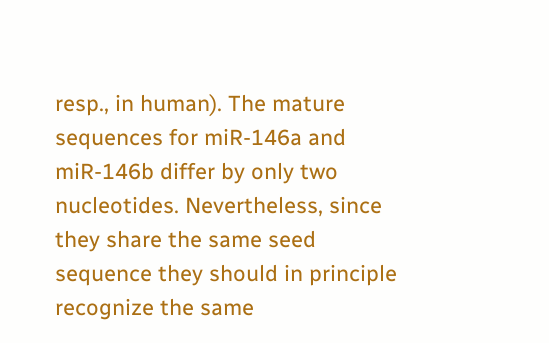resp., in human). The mature sequences for miR-146a and miR-146b differ by only two nucleotides. Nevertheless, since they share the same seed sequence they should in principle recognize the same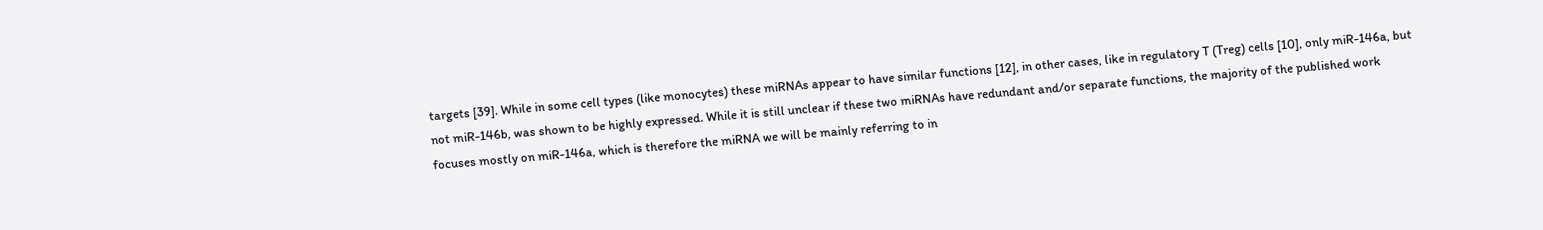targets [39]. While in some cell types (like monocytes) these miRNAs appear to have similar functions [12], in other cases, like in regulatory T (Treg) cells [10], only miR-146a, but not miR-146b, was shown to be highly expressed. While it is still unclear if these two miRNAs have redundant and/or separate functions, the majority of the published work focuses mostly on miR-146a, which is therefore the miRNA we will be mainly referring to in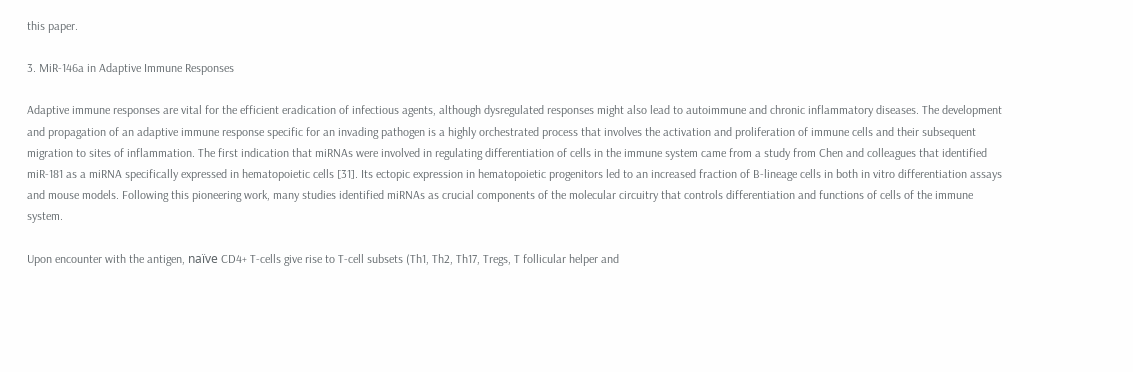this paper.

3. MiR-146a in Adaptive Immune Responses

Adaptive immune responses are vital for the efficient eradication of infectious agents, although dysregulated responses might also lead to autoimmune and chronic inflammatory diseases. The development and propagation of an adaptive immune response specific for an invading pathogen is a highly orchestrated process that involves the activation and proliferation of immune cells and their subsequent migration to sites of inflammation. The first indication that miRNAs were involved in regulating differentiation of cells in the immune system came from a study from Chen and colleagues that identified miR-181 as a miRNA specifically expressed in hematopoietic cells [31]. Its ectopic expression in hematopoietic progenitors led to an increased fraction of B-lineage cells in both in vitro differentiation assays and mouse models. Following this pioneering work, many studies identified miRNAs as crucial components of the molecular circuitry that controls differentiation and functions of cells of the immune system.

Upon encounter with the antigen, naïve CD4+ T-cells give rise to T-cell subsets (Th1, Th2, Th17, Tregs, T follicular helper and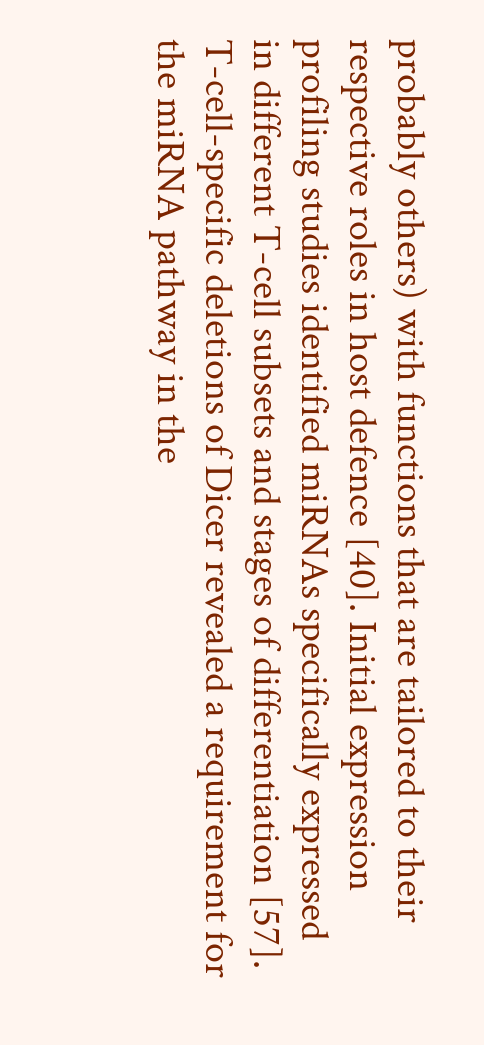probably others) with functions that are tailored to their respective roles in host defence [40]. Initial expression profiling studies identified miRNAs specifically expressed in different T-cell subsets and stages of differentiation [57]. T-cell-specific deletions of Dicer revealed a requirement for the miRNA pathway in the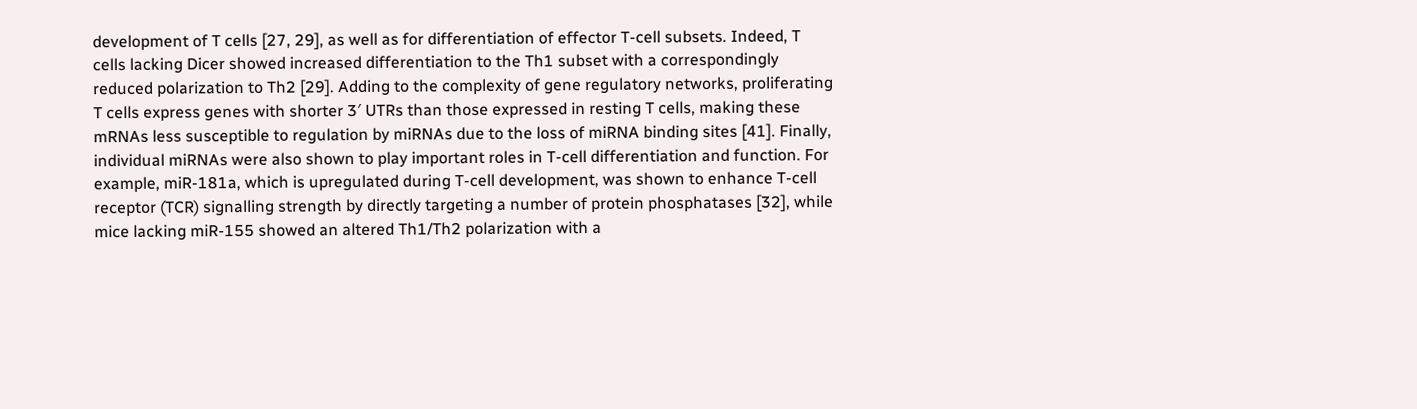development of T cells [27, 29], as well as for differentiation of effector T-cell subsets. Indeed, T cells lacking Dicer showed increased differentiation to the Th1 subset with a correspondingly reduced polarization to Th2 [29]. Adding to the complexity of gene regulatory networks, proliferating T cells express genes with shorter 3′ UTRs than those expressed in resting T cells, making these mRNAs less susceptible to regulation by miRNAs due to the loss of miRNA binding sites [41]. Finally, individual miRNAs were also shown to play important roles in T-cell differentiation and function. For example, miR-181a, which is upregulated during T-cell development, was shown to enhance T-cell receptor (TCR) signalling strength by directly targeting a number of protein phosphatases [32], while mice lacking miR-155 showed an altered Th1/Th2 polarization with a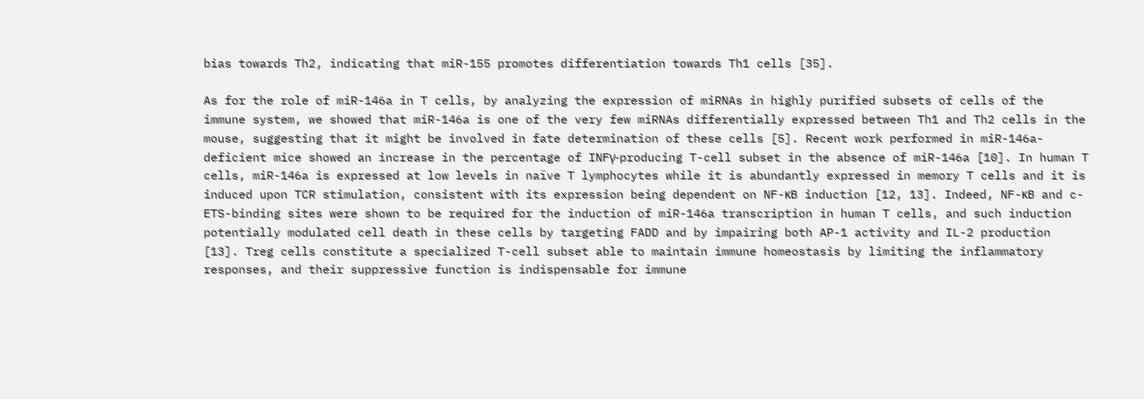bias towards Th2, indicating that miR-155 promotes differentiation towards Th1 cells [35].

As for the role of miR-146a in T cells, by analyzing the expression of miRNAs in highly purified subsets of cells of the immune system, we showed that miR-146a is one of the very few miRNAs differentially expressed between Th1 and Th2 cells in the mouse, suggesting that it might be involved in fate determination of these cells [5]. Recent work performed in miR-146a-deficient mice showed an increase in the percentage of INFγ-producing T-cell subset in the absence of miR-146a [10]. In human T cells, miR-146a is expressed at low levels in naïve T lymphocytes while it is abundantly expressed in memory T cells and it is induced upon TCR stimulation, consistent with its expression being dependent on NF-κB induction [12, 13]. Indeed, NF-κB and c-ETS-binding sites were shown to be required for the induction of miR-146a transcription in human T cells, and such induction potentially modulated cell death in these cells by targeting FADD and by impairing both AP-1 activity and IL-2 production [13]. Treg cells constitute a specialized T-cell subset able to maintain immune homeostasis by limiting the inflammatory responses, and their suppressive function is indispensable for immune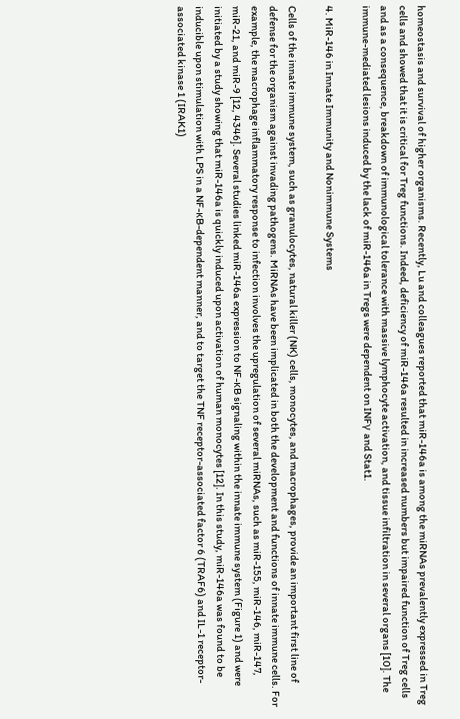homeostasis and survival of higher organisms. Recently, Lu and colleagues reported that miR-146a is among the miRNAs prevalently expressed in Treg cells and showed that it is critical for Treg functions. Indeed, deficiency of miR-146a resulted in increased numbers but impaired function of Treg cells and as a consequence, breakdown of immunological tolerance with massive lymphocyte activation, and tissue infiltration in several organs [10]. The immune-mediated lesions induced by the lack of miR-146a in Tregs were dependent on INFγ and Stat1.

4. MiR-146 in Innate Immunity and Nonimmune Systems

Cells of the innate immune system, such as granulocytes, natural killer (NK) cells, monocytes, and macrophages, provide an important first line of defense for the organism against invading pathogens. MiRNAs have been implicated in both the development and functions of innate immune cells. For example, the macrophage inflammatory response to infection involves the upregulation of several miRNAs, such as miR-155, miR-146, miR-147, miR-21, and miR-9 [12, 4346]. Several studies linked miR-146a expression to NF-κB signaling within the innate immune system (Figure 1) and were initiated by a study showing that miR-146a is quickly induced upon activation of human monocytes [12]. In this study, miR-146a was found to be inducible upon stimulation with LPS in a NF-κB-dependent manner, and to target the TNF receptor-associated factor 6 (TRAF6) and IL-1 receptor-associated kinase 1 (IRAK1)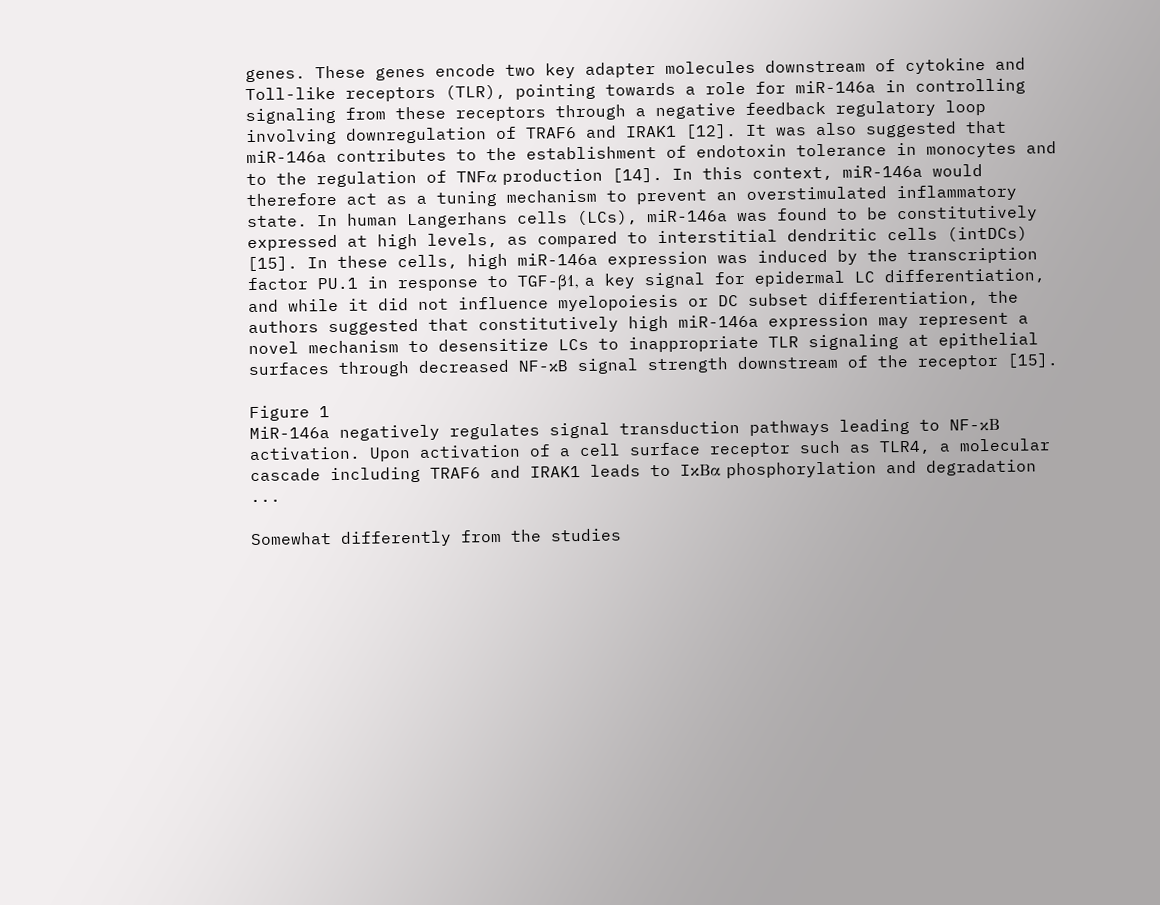genes. These genes encode two key adapter molecules downstream of cytokine and Toll-like receptors (TLR), pointing towards a role for miR-146a in controlling signaling from these receptors through a negative feedback regulatory loop involving downregulation of TRAF6 and IRAK1 [12]. It was also suggested that miR-146a contributes to the establishment of endotoxin tolerance in monocytes and to the regulation of TNFα production [14]. In this context, miR-146a would therefore act as a tuning mechanism to prevent an overstimulated inflammatory state. In human Langerhans cells (LCs), miR-146a was found to be constitutively expressed at high levels, as compared to interstitial dendritic cells (intDCs) [15]. In these cells, high miR-146a expression was induced by the transcription factor PU.1 in response to TGF-β1, a key signal for epidermal LC differentiation, and while it did not influence myelopoiesis or DC subset differentiation, the authors suggested that constitutively high miR-146a expression may represent a novel mechanism to desensitize LCs to inappropriate TLR signaling at epithelial surfaces through decreased NF-κB signal strength downstream of the receptor [15].

Figure 1
MiR-146a negatively regulates signal transduction pathways leading to NF-κB activation. Upon activation of a cell surface receptor such as TLR4, a molecular cascade including TRAF6 and IRAK1 leads to IκBα phosphorylation and degradation ...

Somewhat differently from the studies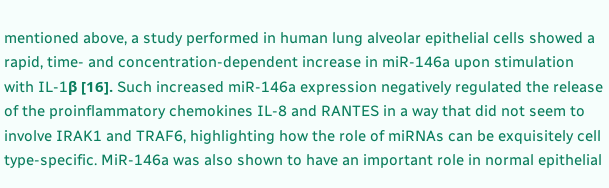mentioned above, a study performed in human lung alveolar epithelial cells showed a rapid, time- and concentration-dependent increase in miR-146a upon stimulation with IL-1β [16]. Such increased miR-146a expression negatively regulated the release of the proinflammatory chemokines IL-8 and RANTES in a way that did not seem to involve IRAK1 and TRAF6, highlighting how the role of miRNAs can be exquisitely cell type-specific. MiR-146a was also shown to have an important role in normal epithelial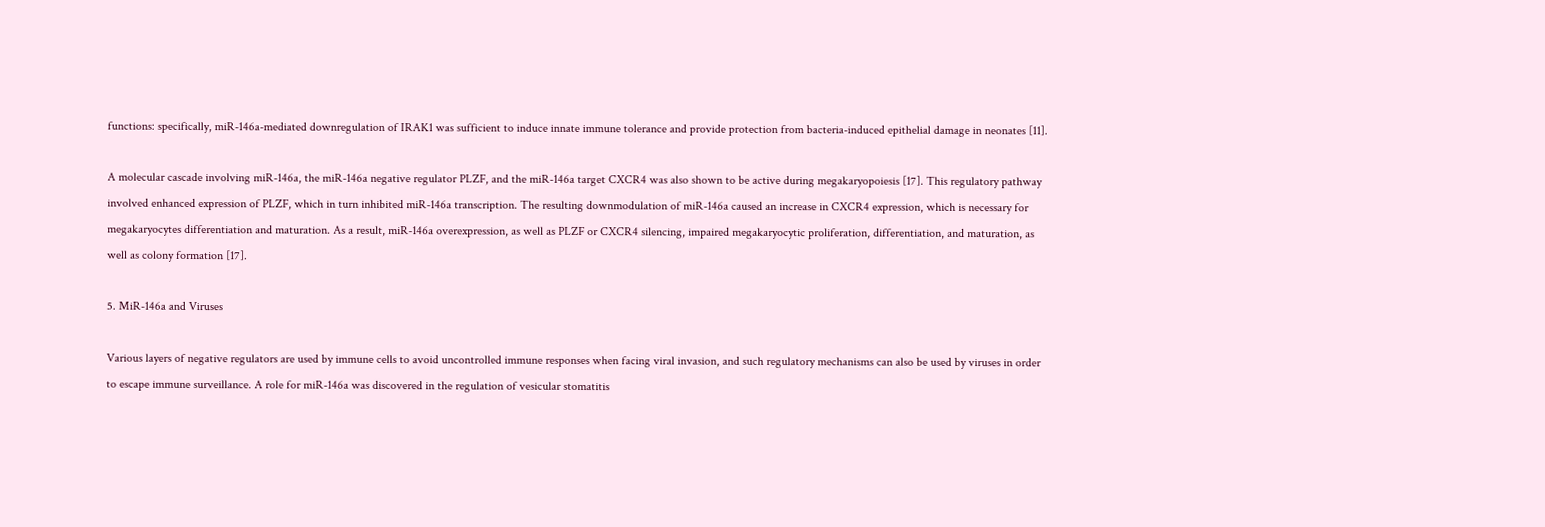functions: specifically, miR-146a-mediated downregulation of IRAK1 was sufficient to induce innate immune tolerance and provide protection from bacteria-induced epithelial damage in neonates [11].

A molecular cascade involving miR-146a, the miR-146a negative regulator PLZF, and the miR-146a target CXCR4 was also shown to be active during megakaryopoiesis [17]. This regulatory pathway involved enhanced expression of PLZF, which in turn inhibited miR-146a transcription. The resulting downmodulation of miR-146a caused an increase in CXCR4 expression, which is necessary for megakaryocytes differentiation and maturation. As a result, miR-146a overexpression, as well as PLZF or CXCR4 silencing, impaired megakaryocytic proliferation, differentiation, and maturation, as well as colony formation [17].

5. MiR-146a and Viruses

Various layers of negative regulators are used by immune cells to avoid uncontrolled immune responses when facing viral invasion, and such regulatory mechanisms can also be used by viruses in order to escape immune surveillance. A role for miR-146a was discovered in the regulation of vesicular stomatitis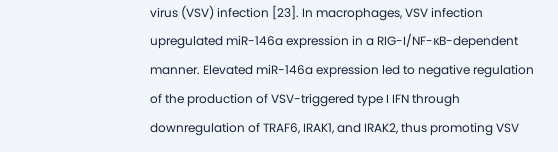virus (VSV) infection [23]. In macrophages, VSV infection upregulated miR-146a expression in a RIG-I/NF-κB-dependent manner. Elevated miR-146a expression led to negative regulation of the production of VSV-triggered type I IFN through downregulation of TRAF6, IRAK1, and IRAK2, thus promoting VSV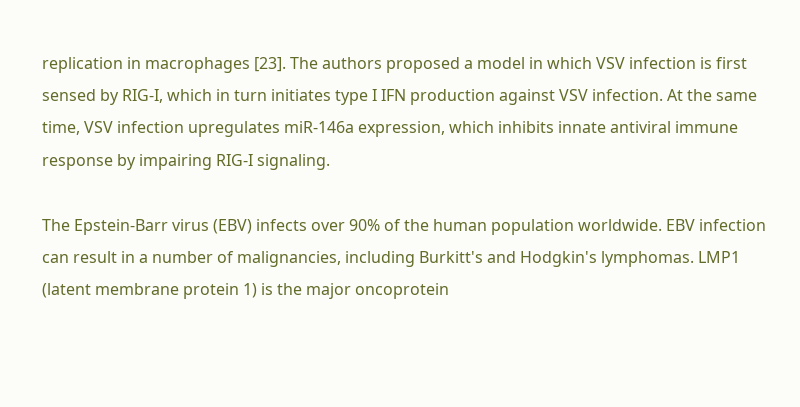replication in macrophages [23]. The authors proposed a model in which VSV infection is first sensed by RIG-I, which in turn initiates type I IFN production against VSV infection. At the same time, VSV infection upregulates miR-146a expression, which inhibits innate antiviral immune response by impairing RIG-I signaling.

The Epstein-Barr virus (EBV) infects over 90% of the human population worldwide. EBV infection can result in a number of malignancies, including Burkitt's and Hodgkin's lymphomas. LMP1 (latent membrane protein 1) is the major oncoprotein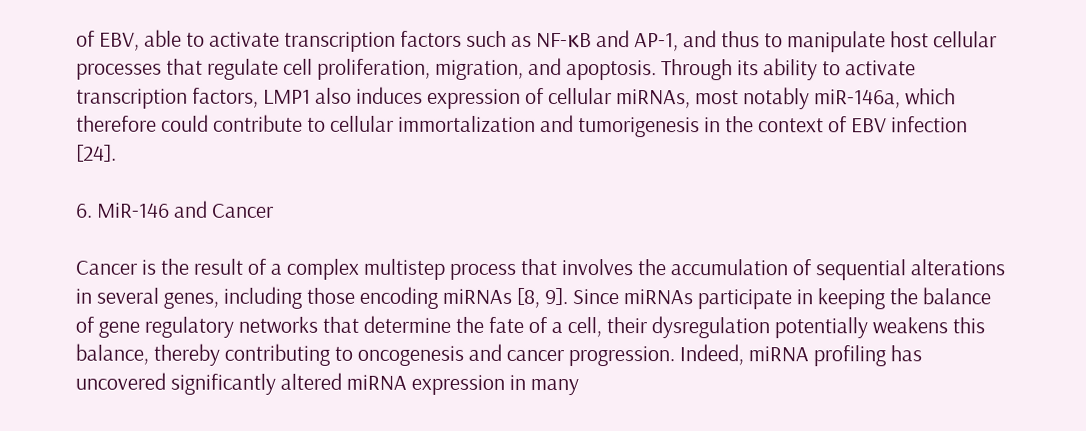of EBV, able to activate transcription factors such as NF-κB and AP-1, and thus to manipulate host cellular processes that regulate cell proliferation, migration, and apoptosis. Through its ability to activate transcription factors, LMP1 also induces expression of cellular miRNAs, most notably miR-146a, which therefore could contribute to cellular immortalization and tumorigenesis in the context of EBV infection [24].

6. MiR-146 and Cancer

Cancer is the result of a complex multistep process that involves the accumulation of sequential alterations in several genes, including those encoding miRNAs [8, 9]. Since miRNAs participate in keeping the balance of gene regulatory networks that determine the fate of a cell, their dysregulation potentially weakens this balance, thereby contributing to oncogenesis and cancer progression. Indeed, miRNA profiling has uncovered significantly altered miRNA expression in many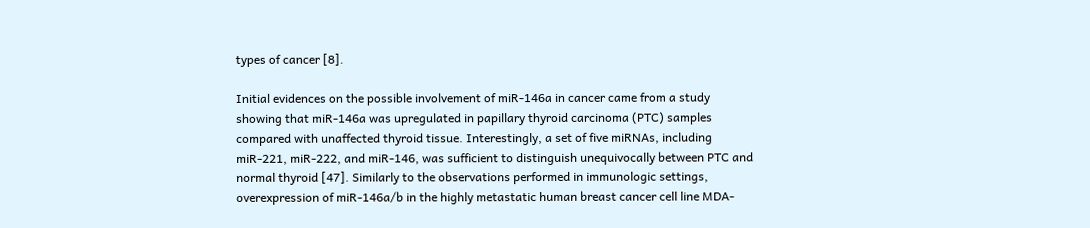types of cancer [8].

Initial evidences on the possible involvement of miR-146a in cancer came from a study showing that miR-146a was upregulated in papillary thyroid carcinoma (PTC) samples compared with unaffected thyroid tissue. Interestingly, a set of five miRNAs, including miR-221, miR-222, and miR-146, was sufficient to distinguish unequivocally between PTC and normal thyroid [47]. Similarly to the observations performed in immunologic settings, overexpression of miR-146a/b in the highly metastatic human breast cancer cell line MDA-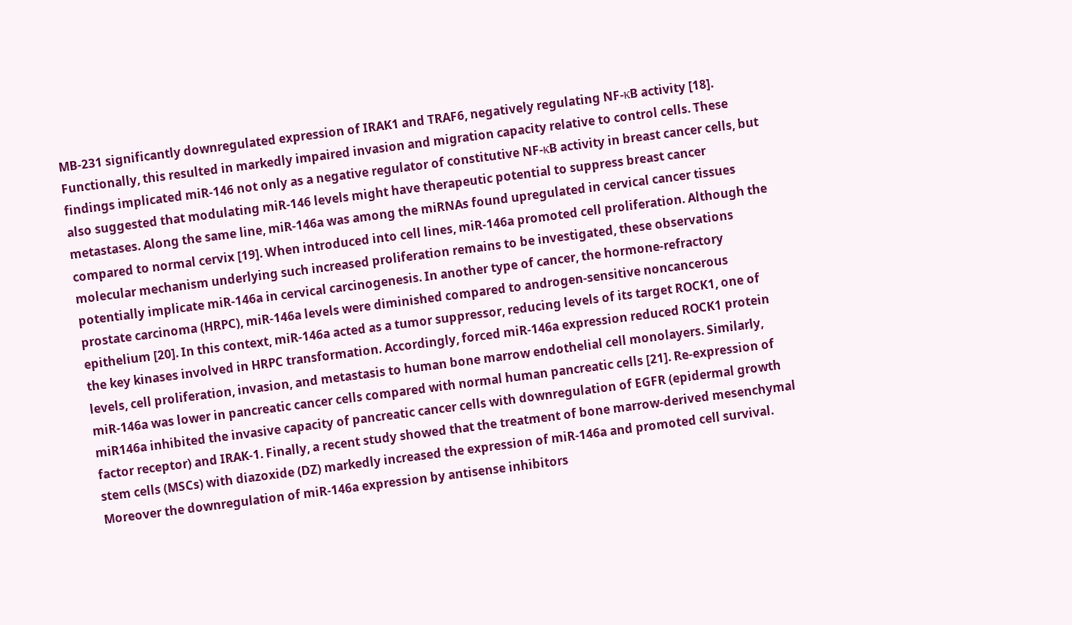MB-231 significantly downregulated expression of IRAK1 and TRAF6, negatively regulating NF-κB activity [18]. Functionally, this resulted in markedly impaired invasion and migration capacity relative to control cells. These findings implicated miR-146 not only as a negative regulator of constitutive NF-κB activity in breast cancer cells, but also suggested that modulating miR-146 levels might have therapeutic potential to suppress breast cancer metastases. Along the same line, miR-146a was among the miRNAs found upregulated in cervical cancer tissues compared to normal cervix [19]. When introduced into cell lines, miR-146a promoted cell proliferation. Although the molecular mechanism underlying such increased proliferation remains to be investigated, these observations potentially implicate miR-146a in cervical carcinogenesis. In another type of cancer, the hormone-refractory prostate carcinoma (HRPC), miR-146a levels were diminished compared to androgen-sensitive noncancerous epithelium [20]. In this context, miR-146a acted as a tumor suppressor, reducing levels of its target ROCK1, one of the key kinases involved in HRPC transformation. Accordingly, forced miR-146a expression reduced ROCK1 protein levels, cell proliferation, invasion, and metastasis to human bone marrow endothelial cell monolayers. Similarly, miR-146a was lower in pancreatic cancer cells compared with normal human pancreatic cells [21]. Re-expression of miR146a inhibited the invasive capacity of pancreatic cancer cells with downregulation of EGFR (epidermal growth factor receptor) and IRAK-1. Finally, a recent study showed that the treatment of bone marrow-derived mesenchymal stem cells (MSCs) with diazoxide (DZ) markedly increased the expression of miR-146a and promoted cell survival. Moreover the downregulation of miR-146a expression by antisense inhibitors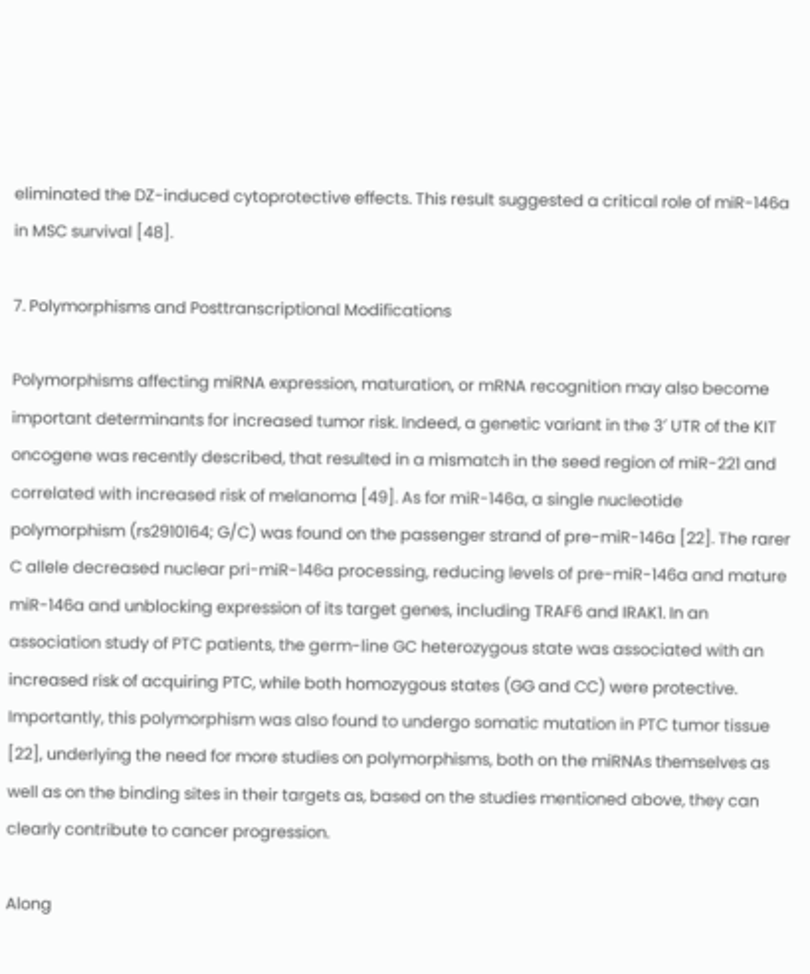eliminated the DZ-induced cytoprotective effects. This result suggested a critical role of miR-146a in MSC survival [48].

7. Polymorphisms and Posttranscriptional Modifications

Polymorphisms affecting miRNA expression, maturation, or mRNA recognition may also become important determinants for increased tumor risk. Indeed, a genetic variant in the 3′ UTR of the KIT oncogene was recently described, that resulted in a mismatch in the seed region of miR-221 and correlated with increased risk of melanoma [49]. As for miR-146a, a single nucleotide polymorphism (rs2910164; G/C) was found on the passenger strand of pre-miR-146a [22]. The rarer C allele decreased nuclear pri-miR-146a processing, reducing levels of pre-miR-146a and mature miR-146a and unblocking expression of its target genes, including TRAF6 and IRAK1. In an association study of PTC patients, the germ-line GC heterozygous state was associated with an increased risk of acquiring PTC, while both homozygous states (GG and CC) were protective. Importantly, this polymorphism was also found to undergo somatic mutation in PTC tumor tissue [22], underlying the need for more studies on polymorphisms, both on the miRNAs themselves as well as on the binding sites in their targets as, based on the studies mentioned above, they can clearly contribute to cancer progression.

Along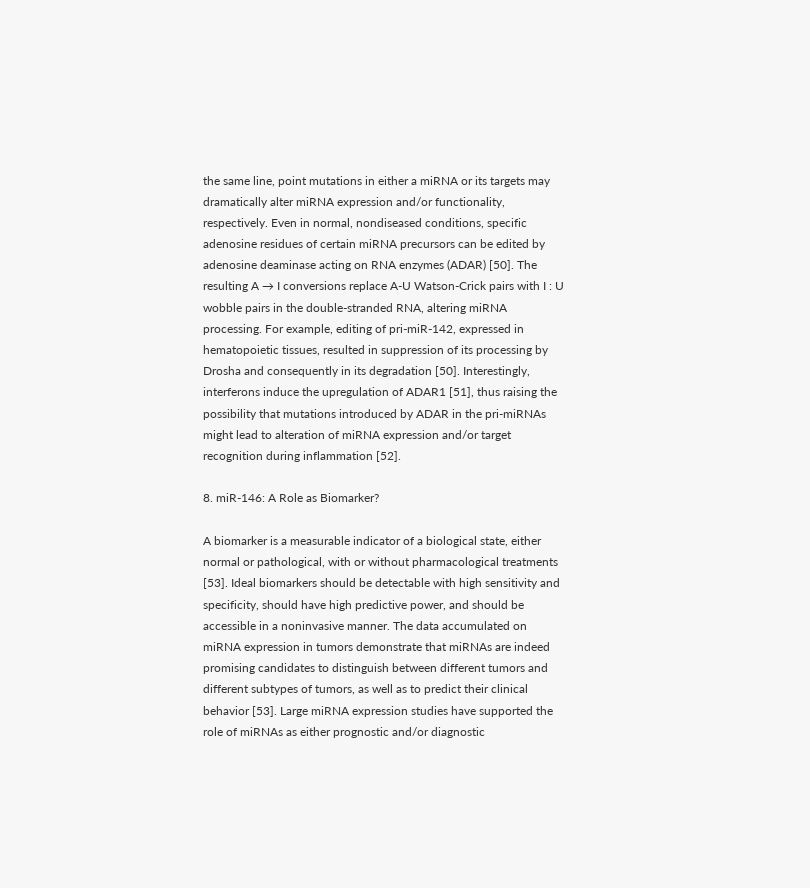the same line, point mutations in either a miRNA or its targets may dramatically alter miRNA expression and/or functionality, respectively. Even in normal, nondiseased conditions, specific adenosine residues of certain miRNA precursors can be edited by adenosine deaminase acting on RNA enzymes (ADAR) [50]. The resulting A → I conversions replace A-U Watson-Crick pairs with I : U wobble pairs in the double-stranded RNA, altering miRNA processing. For example, editing of pri-miR-142, expressed in hematopoietic tissues, resulted in suppression of its processing by Drosha and consequently in its degradation [50]. Interestingly, interferons induce the upregulation of ADAR1 [51], thus raising the possibility that mutations introduced by ADAR in the pri-miRNAs might lead to alteration of miRNA expression and/or target recognition during inflammation [52].

8. miR-146: A Role as Biomarker?

A biomarker is a measurable indicator of a biological state, either normal or pathological, with or without pharmacological treatments [53]. Ideal biomarkers should be detectable with high sensitivity and specificity, should have high predictive power, and should be accessible in a noninvasive manner. The data accumulated on miRNA expression in tumors demonstrate that miRNAs are indeed promising candidates to distinguish between different tumors and different subtypes of tumors, as well as to predict their clinical behavior [53]. Large miRNA expression studies have supported the role of miRNAs as either prognostic and/or diagnostic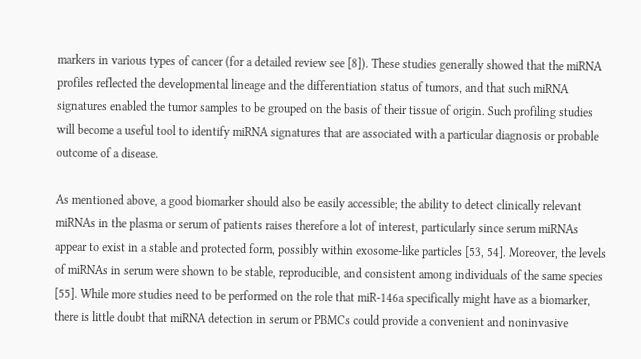markers in various types of cancer (for a detailed review see [8]). These studies generally showed that the miRNA profiles reflected the developmental lineage and the differentiation status of tumors, and that such miRNA signatures enabled the tumor samples to be grouped on the basis of their tissue of origin. Such profiling studies will become a useful tool to identify miRNA signatures that are associated with a particular diagnosis or probable outcome of a disease.

As mentioned above, a good biomarker should also be easily accessible; the ability to detect clinically relevant miRNAs in the plasma or serum of patients raises therefore a lot of interest, particularly since serum miRNAs appear to exist in a stable and protected form, possibly within exosome-like particles [53, 54]. Moreover, the levels of miRNAs in serum were shown to be stable, reproducible, and consistent among individuals of the same species [55]. While more studies need to be performed on the role that miR-146a specifically might have as a biomarker, there is little doubt that miRNA detection in serum or PBMCs could provide a convenient and noninvasive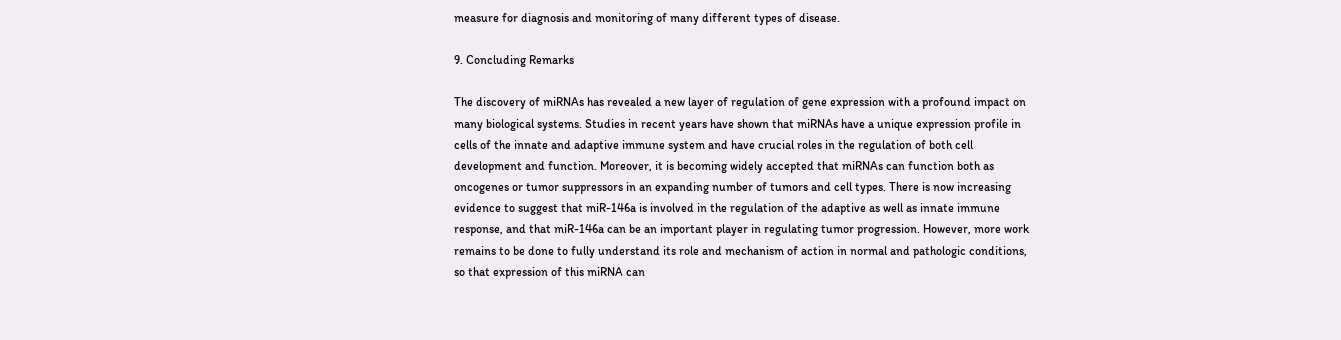measure for diagnosis and monitoring of many different types of disease.

9. Concluding Remarks

The discovery of miRNAs has revealed a new layer of regulation of gene expression with a profound impact on many biological systems. Studies in recent years have shown that miRNAs have a unique expression profile in cells of the innate and adaptive immune system and have crucial roles in the regulation of both cell development and function. Moreover, it is becoming widely accepted that miRNAs can function both as oncogenes or tumor suppressors in an expanding number of tumors and cell types. There is now increasing evidence to suggest that miR-146a is involved in the regulation of the adaptive as well as innate immune response, and that miR-146a can be an important player in regulating tumor progression. However, more work remains to be done to fully understand its role and mechanism of action in normal and pathologic conditions, so that expression of this miRNA can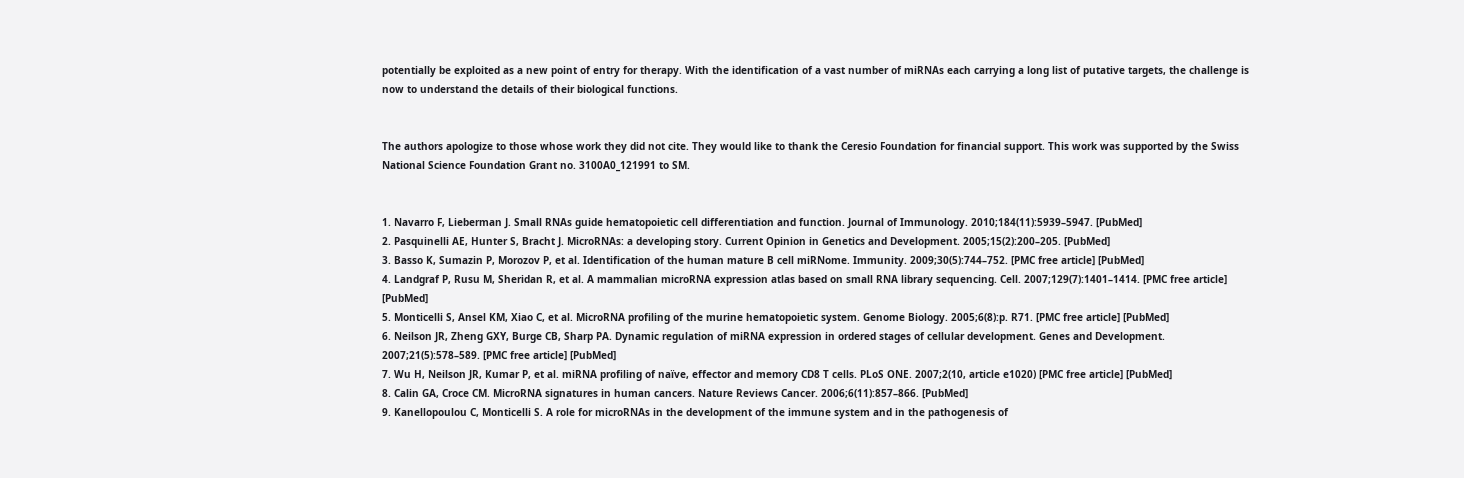potentially be exploited as a new point of entry for therapy. With the identification of a vast number of miRNAs each carrying a long list of putative targets, the challenge is now to understand the details of their biological functions.


The authors apologize to those whose work they did not cite. They would like to thank the Ceresio Foundation for financial support. This work was supported by the Swiss National Science Foundation Grant no. 3100A0_121991 to SM.


1. Navarro F, Lieberman J. Small RNAs guide hematopoietic cell differentiation and function. Journal of Immunology. 2010;184(11):5939–5947. [PubMed]
2. Pasquinelli AE, Hunter S, Bracht J. MicroRNAs: a developing story. Current Opinion in Genetics and Development. 2005;15(2):200–205. [PubMed]
3. Basso K, Sumazin P, Morozov P, et al. Identification of the human mature B cell miRNome. Immunity. 2009;30(5):744–752. [PMC free article] [PubMed]
4. Landgraf P, Rusu M, Sheridan R, et al. A mammalian microRNA expression atlas based on small RNA library sequencing. Cell. 2007;129(7):1401–1414. [PMC free article] [PubMed]
5. Monticelli S, Ansel KM, Xiao C, et al. MicroRNA profiling of the murine hematopoietic system. Genome Biology. 2005;6(8):p. R71. [PMC free article] [PubMed]
6. Neilson JR, Zheng GXY, Burge CB, Sharp PA. Dynamic regulation of miRNA expression in ordered stages of cellular development. Genes and Development. 2007;21(5):578–589. [PMC free article] [PubMed]
7. Wu H, Neilson JR, Kumar P, et al. miRNA profiling of naïve, effector and memory CD8 T cells. PLoS ONE. 2007;2(10, article e1020) [PMC free article] [PubMed]
8. Calin GA, Croce CM. MicroRNA signatures in human cancers. Nature Reviews Cancer. 2006;6(11):857–866. [PubMed]
9. Kanellopoulou C, Monticelli S. A role for microRNAs in the development of the immune system and in the pathogenesis of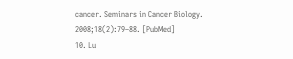cancer. Seminars in Cancer Biology. 2008;18(2):79–88. [PubMed]
10. Lu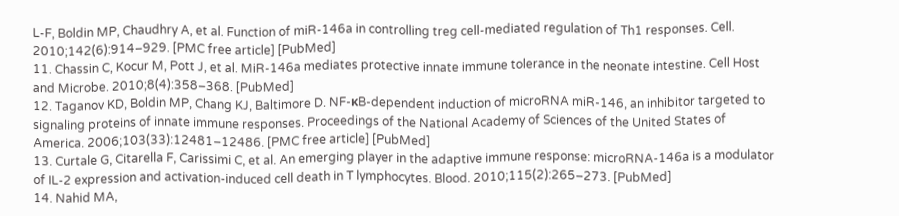L-F, Boldin MP, Chaudhry A, et al. Function of miR-146a in controlling treg cell-mediated regulation of Th1 responses. Cell. 2010;142(6):914–929. [PMC free article] [PubMed]
11. Chassin C, Kocur M, Pott J, et al. MiR-146a mediates protective innate immune tolerance in the neonate intestine. Cell Host and Microbe. 2010;8(4):358–368. [PubMed]
12. Taganov KD, Boldin MP, Chang KJ, Baltimore D. NF-κB-dependent induction of microRNA miR-146, an inhibitor targeted to signaling proteins of innate immune responses. Proceedings of the National Academy of Sciences of the United States of America. 2006;103(33):12481–12486. [PMC free article] [PubMed]
13. Curtale G, Citarella F, Carissimi C, et al. An emerging player in the adaptive immune response: microRNA-146a is a modulator of IL-2 expression and activation-induced cell death in T lymphocytes. Blood. 2010;115(2):265–273. [PubMed]
14. Nahid MA,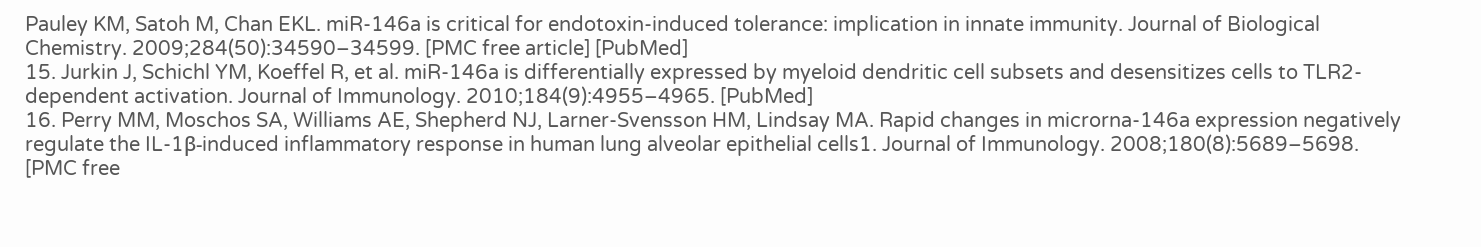Pauley KM, Satoh M, Chan EKL. miR-146a is critical for endotoxin-induced tolerance: implication in innate immunity. Journal of Biological Chemistry. 2009;284(50):34590–34599. [PMC free article] [PubMed]
15. Jurkin J, Schichl YM, Koeffel R, et al. miR-146a is differentially expressed by myeloid dendritic cell subsets and desensitizes cells to TLR2-dependent activation. Journal of Immunology. 2010;184(9):4955–4965. [PubMed]
16. Perry MM, Moschos SA, Williams AE, Shepherd NJ, Larner-Svensson HM, Lindsay MA. Rapid changes in microrna-146a expression negatively regulate the IL-1β-induced inflammatory response in human lung alveolar epithelial cells1. Journal of Immunology. 2008;180(8):5689–5698. [PMC free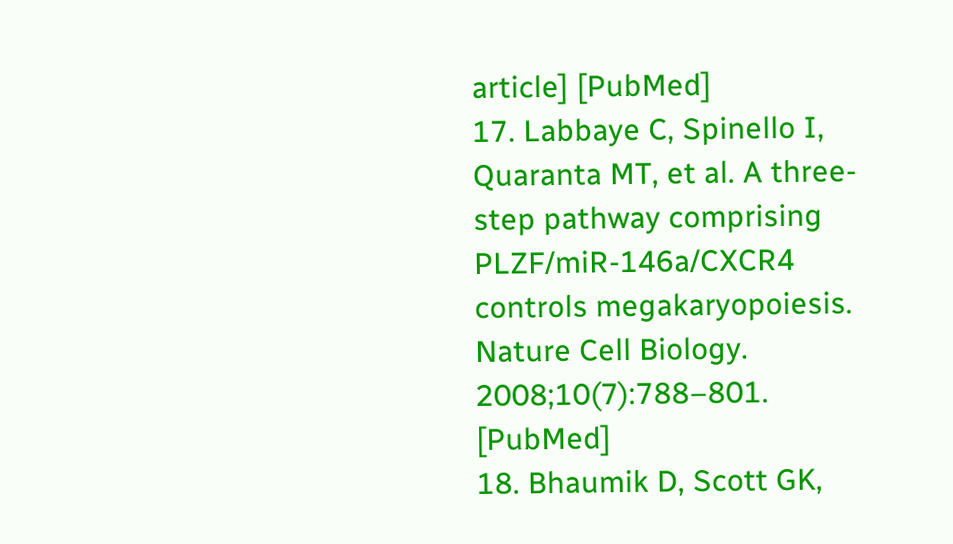article] [PubMed]
17. Labbaye C, Spinello I, Quaranta MT, et al. A three-step pathway comprising PLZF/miR-146a/CXCR4 controls megakaryopoiesis. Nature Cell Biology. 2008;10(7):788–801. [PubMed]
18. Bhaumik D, Scott GK,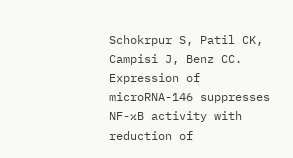Schokrpur S, Patil CK, Campisi J, Benz CC. Expression of microRNA-146 suppresses NF-κB activity with reduction of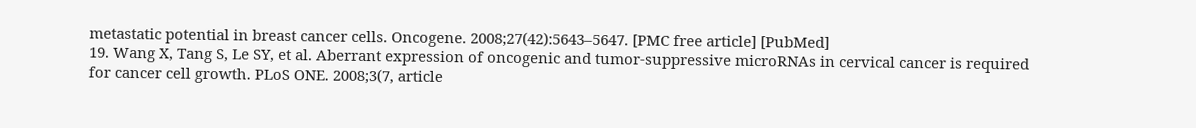metastatic potential in breast cancer cells. Oncogene. 2008;27(42):5643–5647. [PMC free article] [PubMed]
19. Wang X, Tang S, Le SY, et al. Aberrant expression of oncogenic and tumor-suppressive microRNAs in cervical cancer is required for cancer cell growth. PLoS ONE. 2008;3(7, article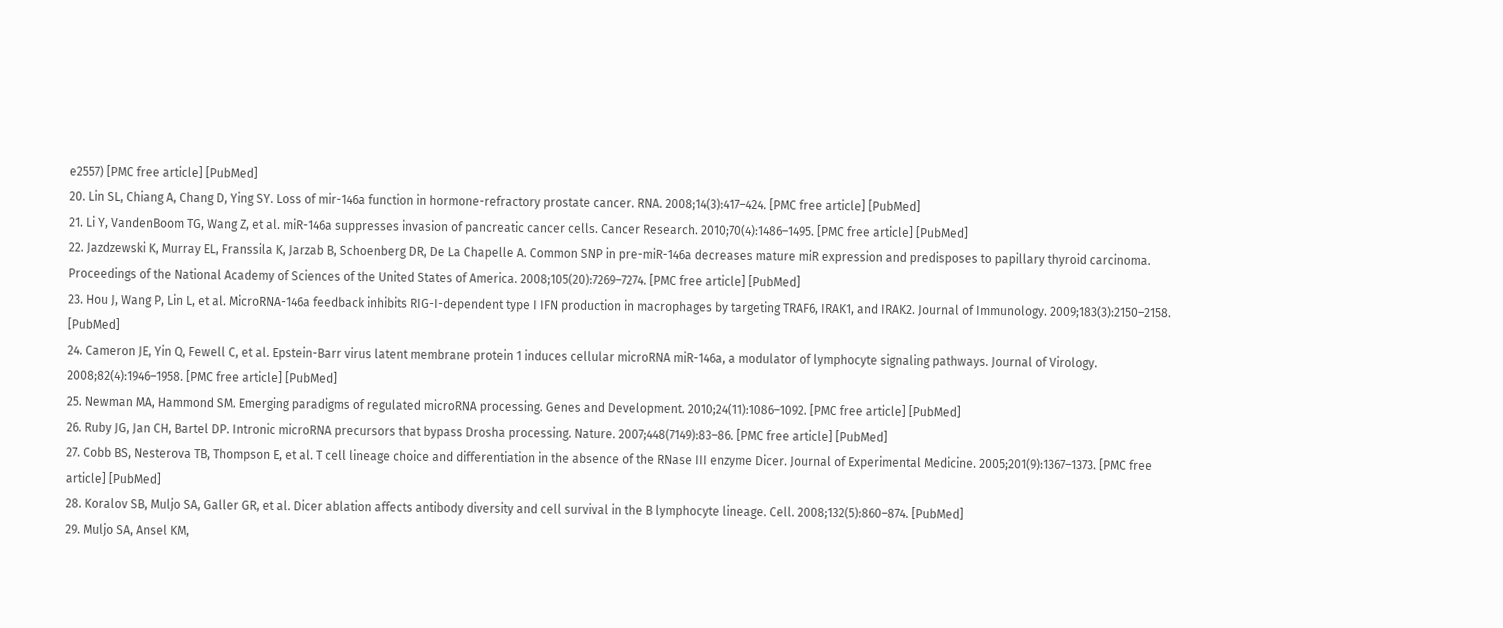e2557) [PMC free article] [PubMed]
20. Lin SL, Chiang A, Chang D, Ying SY. Loss of mir-146a function in hormone-refractory prostate cancer. RNA. 2008;14(3):417–424. [PMC free article] [PubMed]
21. Li Y, VandenBoom TG, Wang Z, et al. miR-146a suppresses invasion of pancreatic cancer cells. Cancer Research. 2010;70(4):1486–1495. [PMC free article] [PubMed]
22. Jazdzewski K, Murray EL, Franssila K, Jarzab B, Schoenberg DR, De La Chapelle A. Common SNP in pre-miR-146a decreases mature miR expression and predisposes to papillary thyroid carcinoma. Proceedings of the National Academy of Sciences of the United States of America. 2008;105(20):7269–7274. [PMC free article] [PubMed]
23. Hou J, Wang P, Lin L, et al. MicroRNA-146a feedback inhibits RIG-I-dependent type I IFN production in macrophages by targeting TRAF6, IRAK1, and IRAK2. Journal of Immunology. 2009;183(3):2150–2158. [PubMed]
24. Cameron JE, Yin Q, Fewell C, et al. Epstein-Barr virus latent membrane protein 1 induces cellular microRNA miR-146a, a modulator of lymphocyte signaling pathways. Journal of Virology. 2008;82(4):1946–1958. [PMC free article] [PubMed]
25. Newman MA, Hammond SM. Emerging paradigms of regulated microRNA processing. Genes and Development. 2010;24(11):1086–1092. [PMC free article] [PubMed]
26. Ruby JG, Jan CH, Bartel DP. Intronic microRNA precursors that bypass Drosha processing. Nature. 2007;448(7149):83–86. [PMC free article] [PubMed]
27. Cobb BS, Nesterova TB, Thompson E, et al. T cell lineage choice and differentiation in the absence of the RNase III enzyme Dicer. Journal of Experimental Medicine. 2005;201(9):1367–1373. [PMC free article] [PubMed]
28. Koralov SB, Muljo SA, Galler GR, et al. Dicer ablation affects antibody diversity and cell survival in the B lymphocyte lineage. Cell. 2008;132(5):860–874. [PubMed]
29. Muljo SA, Ansel KM,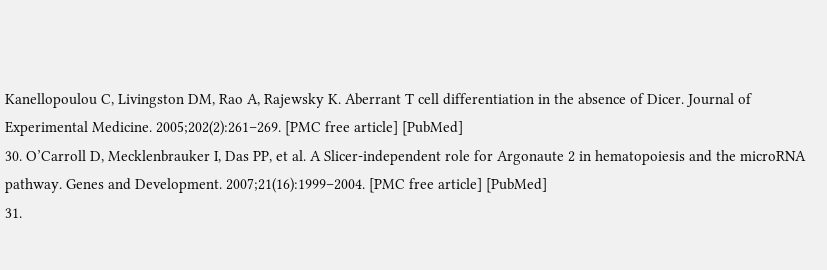Kanellopoulou C, Livingston DM, Rao A, Rajewsky K. Aberrant T cell differentiation in the absence of Dicer. Journal of Experimental Medicine. 2005;202(2):261–269. [PMC free article] [PubMed]
30. O’Carroll D, Mecklenbrauker I, Das PP, et al. A Slicer-independent role for Argonaute 2 in hematopoiesis and the microRNA pathway. Genes and Development. 2007;21(16):1999–2004. [PMC free article] [PubMed]
31.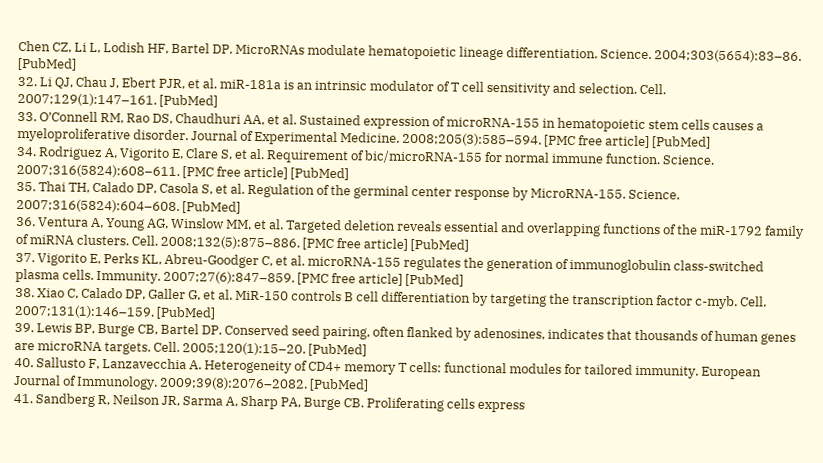Chen CZ, Li L, Lodish HF, Bartel DP. MicroRNAs modulate hematopoietic lineage differentiation. Science. 2004;303(5654):83–86. [PubMed]
32. Li QJ, Chau J, Ebert PJR, et al. miR-181a is an intrinsic modulator of T cell sensitivity and selection. Cell. 2007;129(1):147–161. [PubMed]
33. O’Connell RM, Rao DS, Chaudhuri AA, et al. Sustained expression of microRNA-155 in hematopoietic stem cells causes a myeloproliferative disorder. Journal of Experimental Medicine. 2008;205(3):585–594. [PMC free article] [PubMed]
34. Rodriguez A, Vigorito E, Clare S, et al. Requirement of bic/microRNA-155 for normal immune function. Science. 2007;316(5824):608–611. [PMC free article] [PubMed]
35. Thai TH, Calado DP, Casola S, et al. Regulation of the germinal center response by MicroRNA-155. Science. 2007;316(5824):604–608. [PubMed]
36. Ventura A, Young AG, Winslow MM, et al. Targeted deletion reveals essential and overlapping functions of the miR-1792 family of miRNA clusters. Cell. 2008;132(5):875–886. [PMC free article] [PubMed]
37. Vigorito E, Perks KL, Abreu-Goodger C, et al. microRNA-155 regulates the generation of immunoglobulin class-switched plasma cells. Immunity. 2007;27(6):847–859. [PMC free article] [PubMed]
38. Xiao C, Calado DP, Galler G, et al. MiR-150 controls B cell differentiation by targeting the transcription factor c-myb. Cell. 2007;131(1):146–159. [PubMed]
39. Lewis BP, Burge CB, Bartel DP. Conserved seed pairing, often flanked by adenosines, indicates that thousands of human genes are microRNA targets. Cell. 2005;120(1):15–20. [PubMed]
40. Sallusto F, Lanzavecchia A. Heterogeneity of CD4+ memory T cells: functional modules for tailored immunity. European Journal of Immunology. 2009;39(8):2076–2082. [PubMed]
41. Sandberg R, Neilson JR, Sarma A, Sharp PA, Burge CB. Proliferating cells express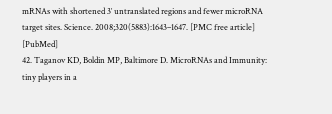mRNAs with shortened 3′ untranslated regions and fewer microRNA target sites. Science. 2008;320(5883):1643–1647. [PMC free article] [PubMed]
42. Taganov KD, Boldin MP, Baltimore D. MicroRNAs and Immunity: tiny players in a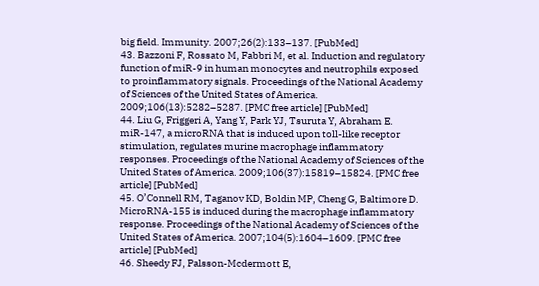big field. Immunity. 2007;26(2):133–137. [PubMed]
43. Bazzoni F, Rossato M, Fabbri M, et al. Induction and regulatory function of miR-9 in human monocytes and neutrophils exposed to proinflammatory signals. Proceedings of the National Academy of Sciences of the United States of America. 2009;106(13):5282–5287. [PMC free article] [PubMed]
44. Liu G, Friggeri A, Yang Y, Park YJ, Tsuruta Y, Abraham E. miR-147, a microRNA that is induced upon toll-like receptor stimulation, regulates murine macrophage inflammatory responses. Proceedings of the National Academy of Sciences of the United States of America. 2009;106(37):15819–15824. [PMC free article] [PubMed]
45. O’Connell RM, Taganov KD, Boldin MP, Cheng G, Baltimore D. MicroRNA-155 is induced during the macrophage inflammatory response. Proceedings of the National Academy of Sciences of the United States of America. 2007;104(5):1604–1609. [PMC free article] [PubMed]
46. Sheedy FJ, Palsson-Mcdermott E,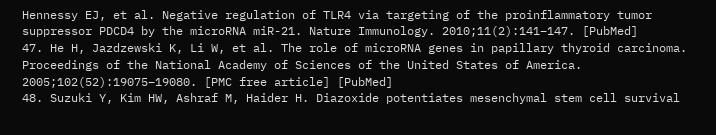Hennessy EJ, et al. Negative regulation of TLR4 via targeting of the proinflammatory tumor suppressor PDCD4 by the microRNA miR-21. Nature Immunology. 2010;11(2):141–147. [PubMed]
47. He H, Jazdzewski K, Li W, et al. The role of microRNA genes in papillary thyroid carcinoma. Proceedings of the National Academy of Sciences of the United States of America. 2005;102(52):19075–19080. [PMC free article] [PubMed]
48. Suzuki Y, Kim HW, Ashraf M, Haider H. Diazoxide potentiates mesenchymal stem cell survival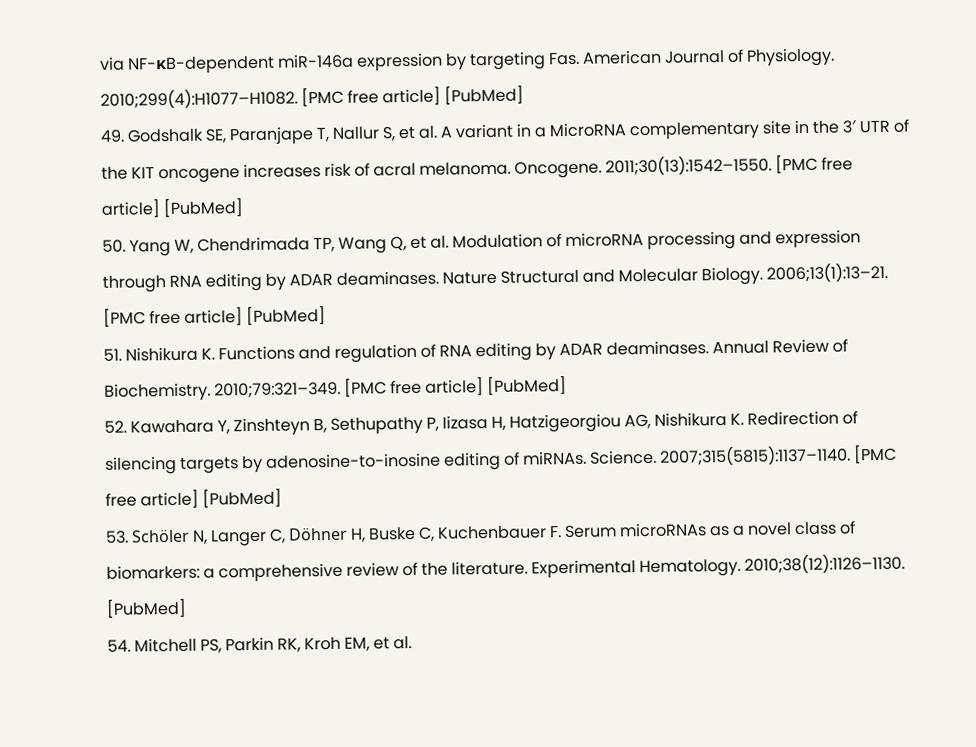via NF-κB-dependent miR-146a expression by targeting Fas. American Journal of Physiology. 2010;299(4):H1077–H1082. [PMC free article] [PubMed]
49. Godshalk SE, Paranjape T, Nallur S, et al. A variant in a MicroRNA complementary site in the 3′ UTR of the KIT oncogene increases risk of acral melanoma. Oncogene. 2011;30(13):1542–1550. [PMC free article] [PubMed]
50. Yang W, Chendrimada TP, Wang Q, et al. Modulation of microRNA processing and expression through RNA editing by ADAR deaminases. Nature Structural and Molecular Biology. 2006;13(1):13–21. [PMC free article] [PubMed]
51. Nishikura K. Functions and regulation of RNA editing by ADAR deaminases. Annual Review of Biochemistry. 2010;79:321–349. [PMC free article] [PubMed]
52. Kawahara Y, Zinshteyn B, Sethupathy P, Iizasa H, Hatzigeorgiou AG, Nishikura K. Redirection of silencing targets by adenosine-to-inosine editing of miRNAs. Science. 2007;315(5815):1137–1140. [PMC free article] [PubMed]
53. Schöler N, Langer C, Döhner H, Buske C, Kuchenbauer F. Serum microRNAs as a novel class of biomarkers: a comprehensive review of the literature. Experimental Hematology. 2010;38(12):1126–1130. [PubMed]
54. Mitchell PS, Parkin RK, Kroh EM, et al.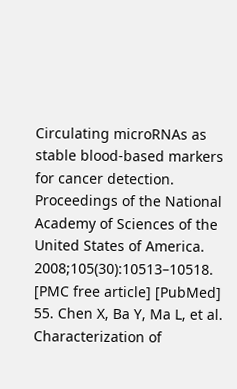Circulating microRNAs as stable blood-based markers for cancer detection. Proceedings of the National Academy of Sciences of the United States of America. 2008;105(30):10513–10518. [PMC free article] [PubMed]
55. Chen X, Ba Y, Ma L, et al. Characterization of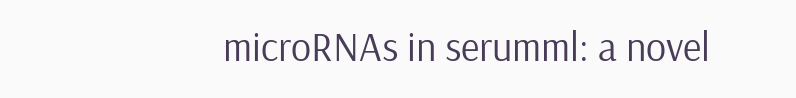microRNAs in serumml: a novel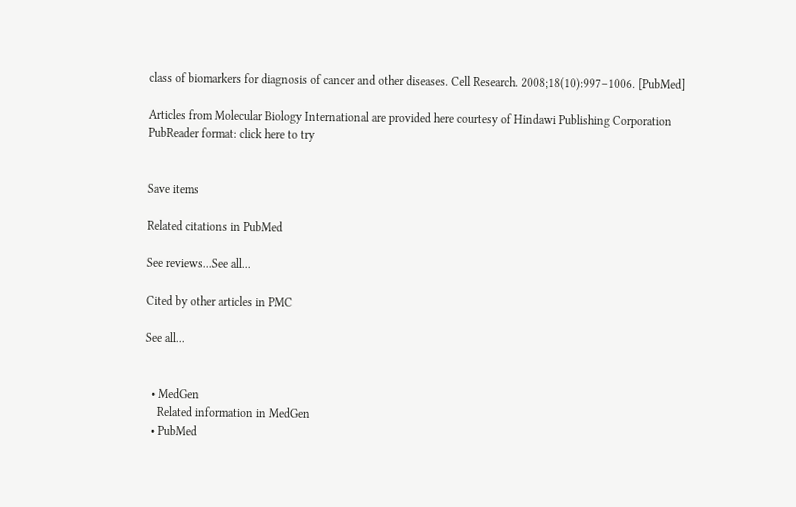class of biomarkers for diagnosis of cancer and other diseases. Cell Research. 2008;18(10):997–1006. [PubMed]

Articles from Molecular Biology International are provided here courtesy of Hindawi Publishing Corporation
PubReader format: click here to try


Save items

Related citations in PubMed

See reviews...See all...

Cited by other articles in PMC

See all...


  • MedGen
    Related information in MedGen
  • PubMed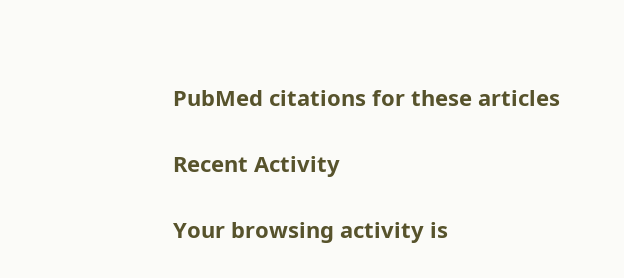PubMed citations for these articles

Recent Activity

Your browsing activity is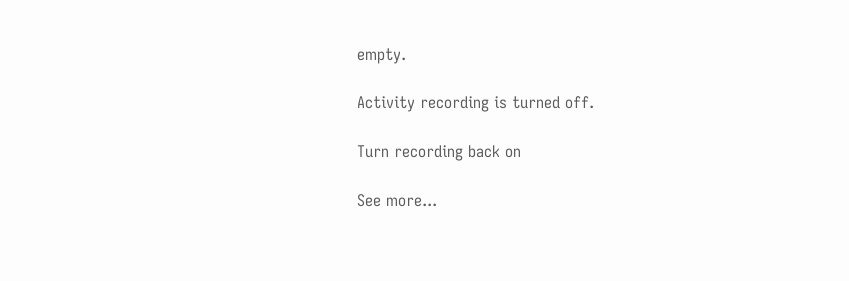empty.

Activity recording is turned off.

Turn recording back on

See more...